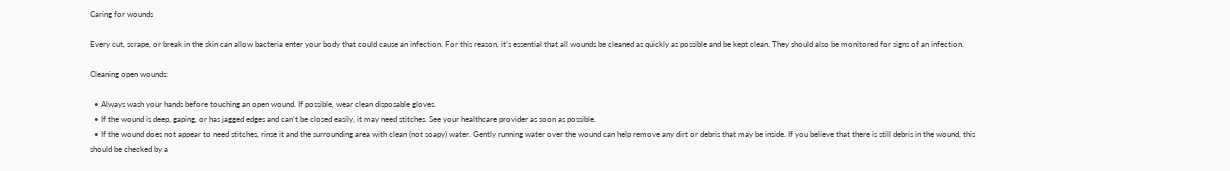Caring for wounds

Every cut, scrape, or break in the skin can allow bacteria enter your body that could cause an infection. For this reason, it’s essential that all wounds be cleaned as quickly as possible and be kept clean. They should also be monitored for signs of an infection.

Cleaning open wounds:

  • Always wash your hands before touching an open wound. If possible, wear clean disposable gloves.
  • If the wound is deep, gaping, or has jagged edges and can’t be closed easily, it may need stitches. See your healthcare provider as soon as possible.
  • If the wound does not appear to need stitches, rinse it and the surrounding area with clean (not soapy) water. Gently running water over the wound can help remove any dirt or debris that may be inside. If you believe that there is still debris in the wound, this should be checked by a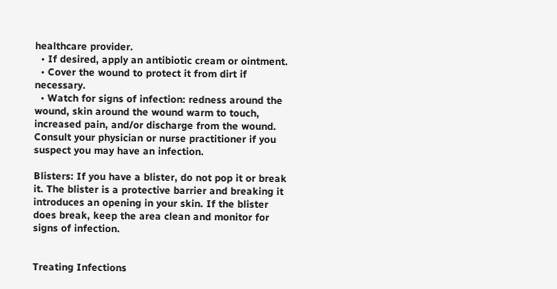healthcare provider.
  • If desired, apply an antibiotic cream or ointment.
  • Cover the wound to protect it from dirt if necessary.
  • Watch for signs of infection: redness around the wound, skin around the wound warm to touch, increased pain, and/or discharge from the wound. Consult your physician or nurse practitioner if you suspect you may have an infection.

Blisters: If you have a blister, do not pop it or break it. The blister is a protective barrier and breaking it introduces an opening in your skin. If the blister does break, keep the area clean and monitor for signs of infection.


Treating Infections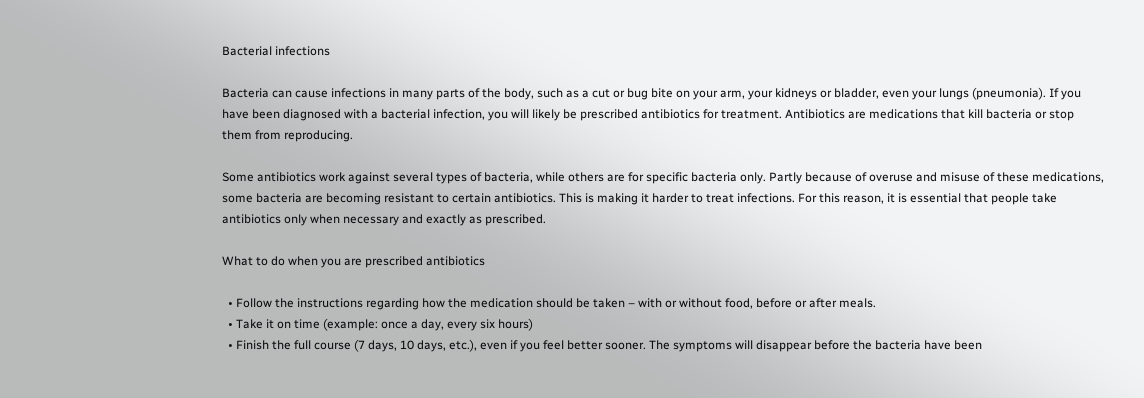Bacterial infections

Bacteria can cause infections in many parts of the body, such as a cut or bug bite on your arm, your kidneys or bladder, even your lungs (pneumonia). If you have been diagnosed with a bacterial infection, you will likely be prescribed antibiotics for treatment. Antibiotics are medications that kill bacteria or stop them from reproducing.

Some antibiotics work against several types of bacteria, while others are for specific bacteria only. Partly because of overuse and misuse of these medications, some bacteria are becoming resistant to certain antibiotics. This is making it harder to treat infections. For this reason, it is essential that people take antibiotics only when necessary and exactly as prescribed.

What to do when you are prescribed antibiotics

  • Follow the instructions regarding how the medication should be taken – with or without food, before or after meals.
  • Take it on time (example: once a day, every six hours)
  • Finish the full course (7 days, 10 days, etc.), even if you feel better sooner. The symptoms will disappear before the bacteria have been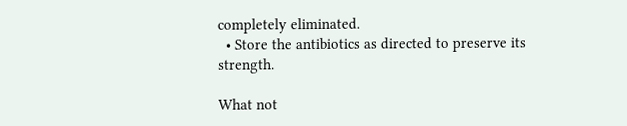completely eliminated.
  • Store the antibiotics as directed to preserve its strength.

What not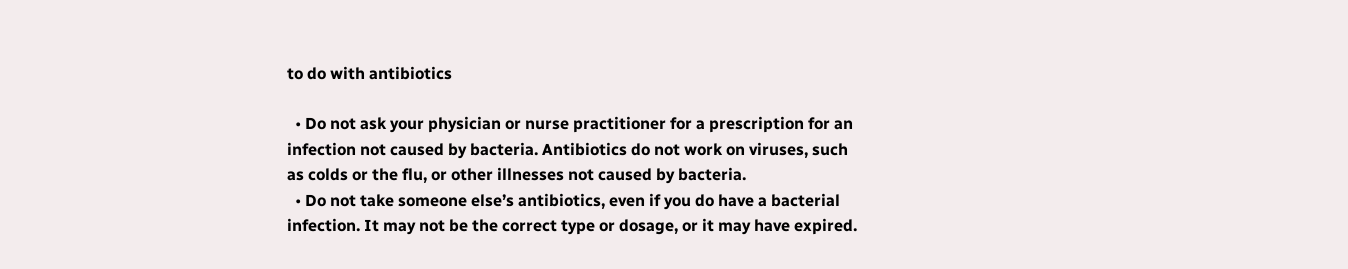to do with antibiotics

  • Do not ask your physician or nurse practitioner for a prescription for an infection not caused by bacteria. Antibiotics do not work on viruses, such as colds or the flu, or other illnesses not caused by bacteria.
  • Do not take someone else’s antibiotics, even if you do have a bacterial infection. It may not be the correct type or dosage, or it may have expired.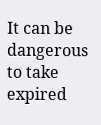It can be dangerous to take expired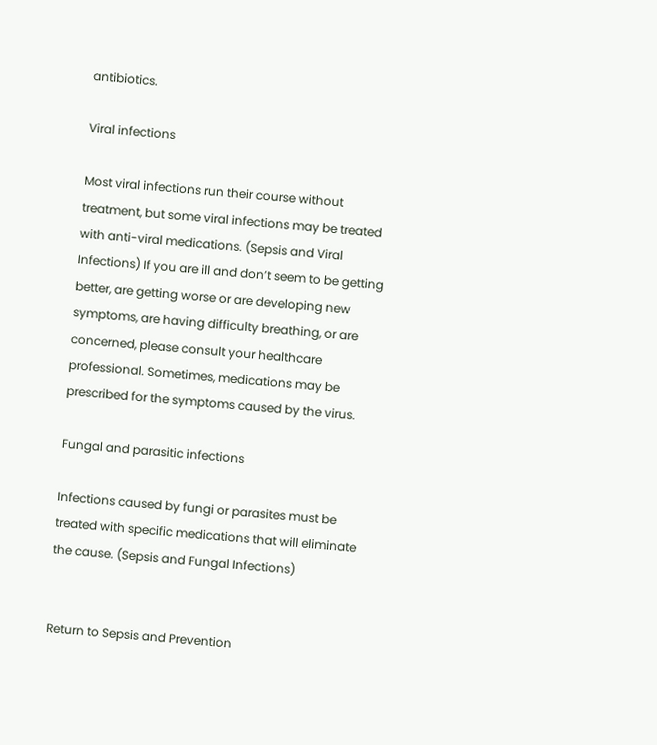antibiotics.

Viral infections

Most viral infections run their course without treatment, but some viral infections may be treated with anti-viral medications. (Sepsis and Viral Infections) If you are ill and don’t seem to be getting better, are getting worse or are developing new symptoms, are having difficulty breathing, or are concerned, please consult your healthcare professional. Sometimes, medications may be prescribed for the symptoms caused by the virus.

Fungal and parasitic infections

Infections caused by fungi or parasites must be treated with specific medications that will eliminate the cause. (Sepsis and Fungal Infections)


Return to Sepsis and Prevention